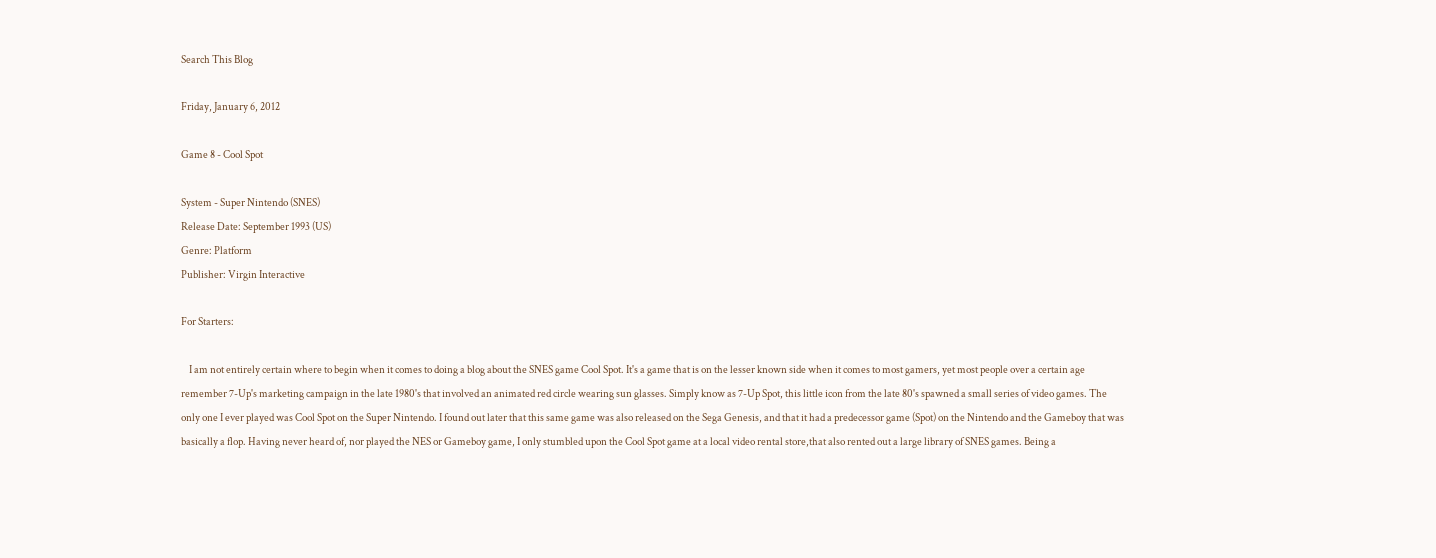Search This Blog

Friday, January 6, 2012

Game 8 - Cool Spot

System - Super Nintendo (SNES)
Release Date: September 1993 (US)
Genre: Platform
Publisher: Virgin Interactive

For Starters:

    I am not entirely certain where to begin when it comes to doing a blog about the SNES game Cool Spot. It's a game that is on the lesser known side when it comes to most gamers, yet most people over a certain age remember 7-Up's marketing campaign in the late 1980's that involved an animated red circle wearing sun glasses. Simply know as 7-Up Spot, this little icon from the late 80's spawned a small series of video games. The only one I ever played was Cool Spot on the Super Nintendo. I found out later that this same game was also released on the Sega Genesis, and that it had a predecessor game (Spot) on the Nintendo and the Gameboy that was basically a flop. Having never heard of, nor played the NES or Gameboy game, I only stumbled upon the Cool Spot game at a local video rental store,that also rented out a large library of SNES games. Being a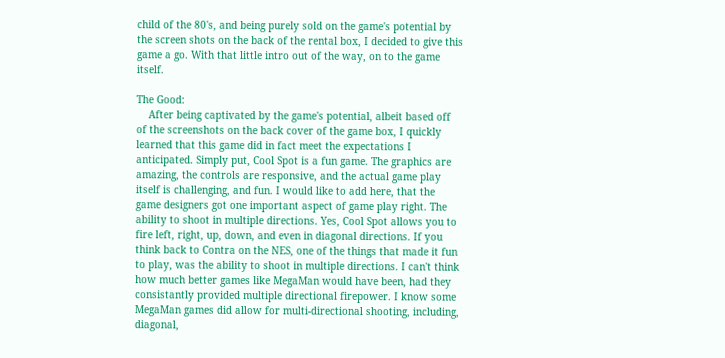child of the 80's, and being purely sold on the game's potential by the screen shots on the back of the rental box, I decided to give this game a go. With that little intro out of the way, on to the game itself.

The Good:
    After being captivated by the game's potential, albeit based off of the screenshots on the back cover of the game box, I quickly learned that this game did in fact meet the expectations I anticipated. Simply put, Cool Spot is a fun game. The graphics are amazing, the controls are responsive, and the actual game play itself is challenging, and fun. I would like to add here, that the game designers got one important aspect of game play right. The ability to shoot in multiple directions. Yes, Cool Spot allows you to fire left, right, up, down, and even in diagonal directions. If you think back to Contra on the NES, one of the things that made it fun to play, was the ability to shoot in multiple directions. I can't think how much better games like MegaMan would have been, had they consistantly provided multiple directional firepower. I know some MegaMan games did allow for multi-directional shooting, including, diagonal,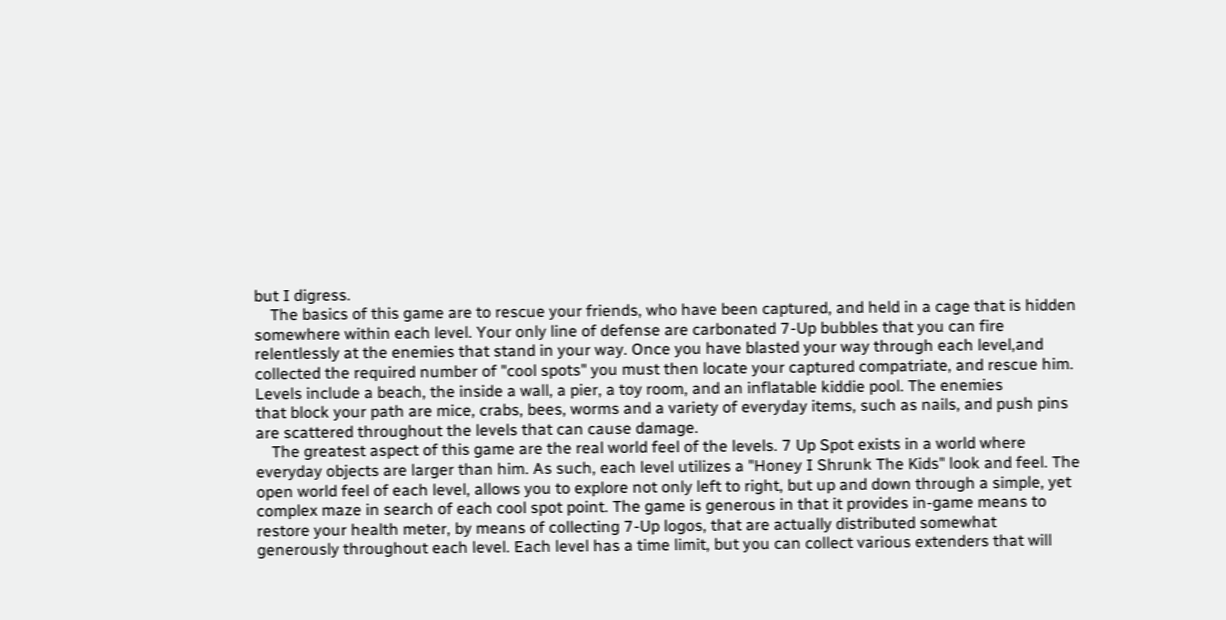but I digress.
    The basics of this game are to rescue your friends, who have been captured, and held in a cage that is hidden somewhere within each level. Your only line of defense are carbonated 7-Up bubbles that you can fire relentlessly at the enemies that stand in your way. Once you have blasted your way through each level,and collected the required number of "cool spots" you must then locate your captured compatriate, and rescue him. Levels include a beach, the inside a wall, a pier, a toy room, and an inflatable kiddie pool. The enemies
that block your path are mice, crabs, bees, worms and a variety of everyday items, such as nails, and push pins are scattered throughout the levels that can cause damage.
    The greatest aspect of this game are the real world feel of the levels. 7 Up Spot exists in a world where everyday objects are larger than him. As such, each level utilizes a "Honey I Shrunk The Kids" look and feel. The open world feel of each level, allows you to explore not only left to right, but up and down through a simple, yet complex maze in search of each cool spot point. The game is generous in that it provides in-game means to restore your health meter, by means of collecting 7-Up logos, that are actually distributed somewhat
generously throughout each level. Each level has a time limit, but you can collect various extenders that will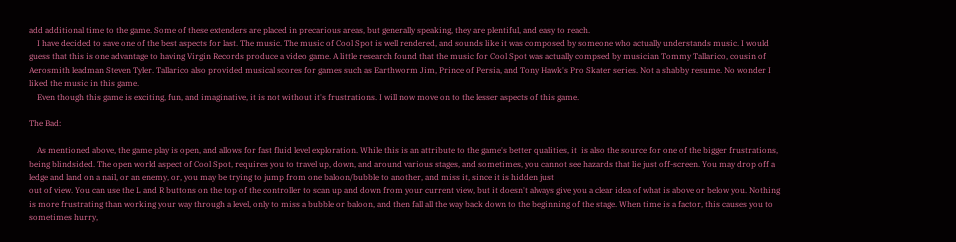add additional time to the game. Some of these extenders are placed in precarious areas, but generally speaking, they are plentiful, and easy to reach.
    I have decided to save one of the best aspects for last. The music. The music of Cool Spot is well rendered, and sounds like it was composed by someone who actually understands music. I would guess that this is one advantage to having Virgin Records produce a video game. A little research found that the music for Cool Spot was actually compsed by musician Tommy Tallarico, cousin of Aerosmith leadman Steven Tyler. Tallarico also provided musical scores for games such as Earthworm Jim, Prince of Persia, and Tony Hawk's Pro Skater series. Not a shabby resume. No wonder I liked the music in this game.
    Even though this game is exciting, fun, and imaginative, it is not without it's frustrations. I will now move on to the lesser aspects of this game.

The Bad:

    As mentioned above, the game play is open, and allows for fast fluid level exploration. While this is an attribute to the game's better qualities, it  is also the source for one of the bigger frustrations, being blindsided. The open world aspect of Cool Spot, requires you to travel up, down, and around various stages, and sometimes, you cannot see hazards that lie just off-screen. You may drop off a ledge and land on a nail, or an enemy, or, you may be trying to jump from one baloon/bubble to another, and miss it, since it is hidden just
out of view. You can use the L and R buttons on the top of the controller to scan up and down from your current view, but it doesn't always give you a clear idea of what is above or below you. Nothing is more frustrating than working your way through a level, only to miss a bubble or baloon, and then fall all the way back down to the beginning of the stage. When time is a factor, this causes you to sometimes hurry,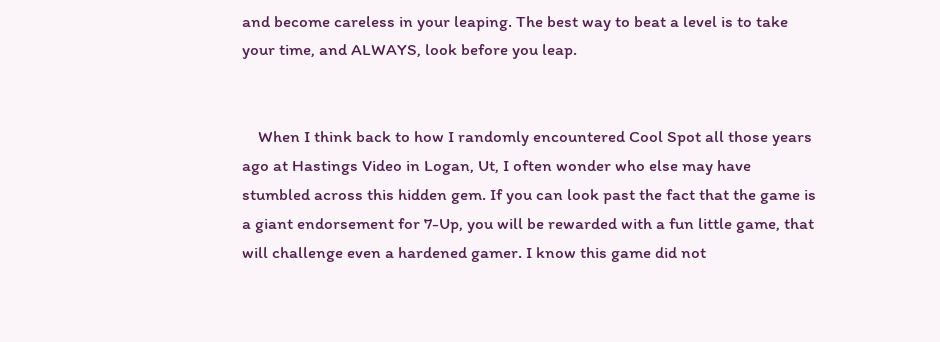and become careless in your leaping. The best way to beat a level is to take your time, and ALWAYS, look before you leap.


    When I think back to how I randomly encountered Cool Spot all those years ago at Hastings Video in Logan, Ut, I often wonder who else may have stumbled across this hidden gem. If you can look past the fact that the game is a giant endorsement for 7-Up, you will be rewarded with a fun little game, that will challenge even a hardened gamer. I know this game did not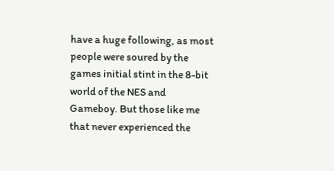have a huge following, as most people were soured by the games initial stint in the 8-bit world of the NES and Gameboy. But those like me that never experienced the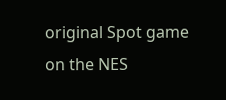original Spot game on the NES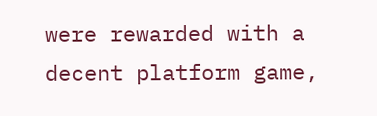were rewarded with a decent platform game,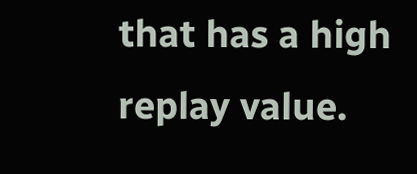that has a high replay value.